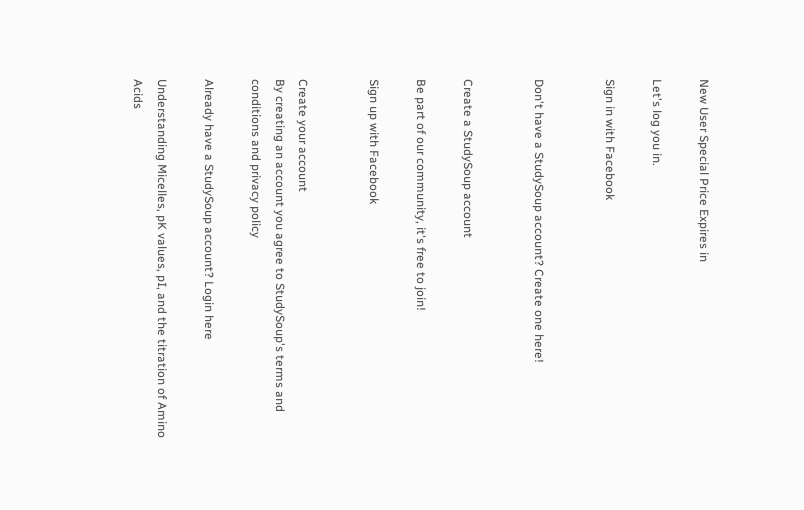New User Special Price Expires in

Let's log you in.

Sign in with Facebook


Don't have a StudySoup account? Create one here!


Create a StudySoup account

Be part of our community, it's free to join!

Sign up with Facebook


Create your account
By creating an account you agree to StudySoup's terms and conditions and privacy policy

Already have a StudySoup account? Login here

Understanding Micelles, pK values, pI, and the titration of Amino Acids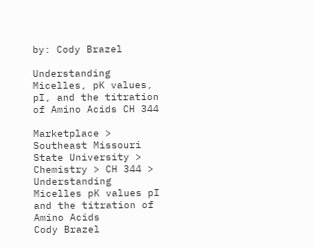by: Cody Brazel

Understanding Micelles, pK values, pI, and the titration of Amino Acids CH 344

Marketplace > Southeast Missouri State University > Chemistry > CH 344 > Understanding Micelles pK values pI and the titration of Amino Acids
Cody Brazel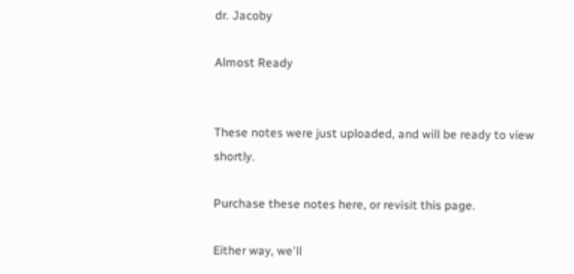dr. Jacoby

Almost Ready


These notes were just uploaded, and will be ready to view shortly.

Purchase these notes here, or revisit this page.

Either way, we'll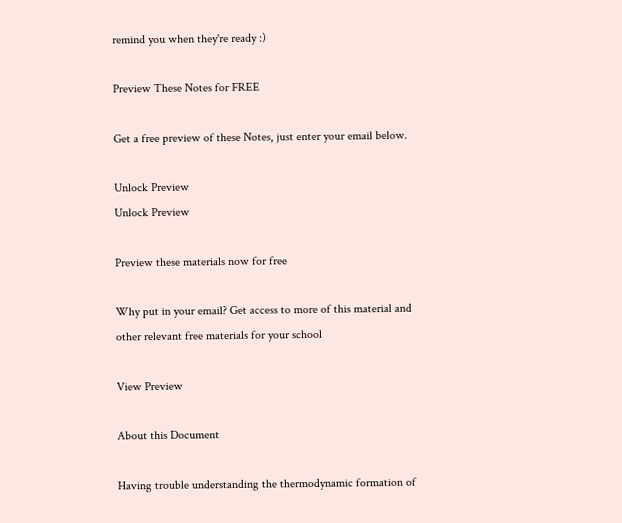remind you when they're ready :)

Preview These Notes for FREE

Get a free preview of these Notes, just enter your email below.

Unlock Preview
Unlock Preview

Preview these materials now for free

Why put in your email? Get access to more of this material and other relevant free materials for your school

View Preview

About this Document

Having trouble understanding the thermodynamic formation of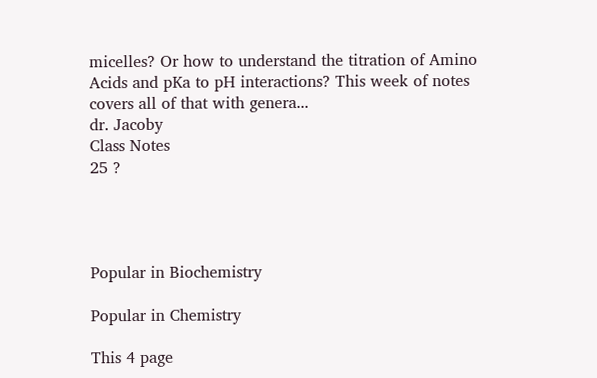micelles? Or how to understand the titration of Amino Acids and pKa to pH interactions? This week of notes covers all of that with genera...
dr. Jacoby
Class Notes
25 ?




Popular in Biochemistry

Popular in Chemistry

This 4 page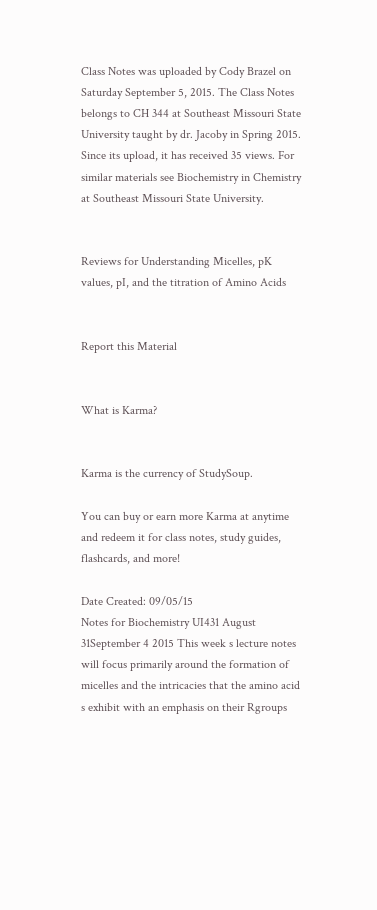Class Notes was uploaded by Cody Brazel on Saturday September 5, 2015. The Class Notes belongs to CH 344 at Southeast Missouri State University taught by dr. Jacoby in Spring 2015. Since its upload, it has received 35 views. For similar materials see Biochemistry in Chemistry at Southeast Missouri State University.


Reviews for Understanding Micelles, pK values, pI, and the titration of Amino Acids


Report this Material


What is Karma?


Karma is the currency of StudySoup.

You can buy or earn more Karma at anytime and redeem it for class notes, study guides, flashcards, and more!

Date Created: 09/05/15
Notes for Biochemistry UI431 August 31September 4 2015 This week s lecture notes will focus primarily around the formation of micelles and the intricacies that the amino acid s exhibit with an emphasis on their Rgroups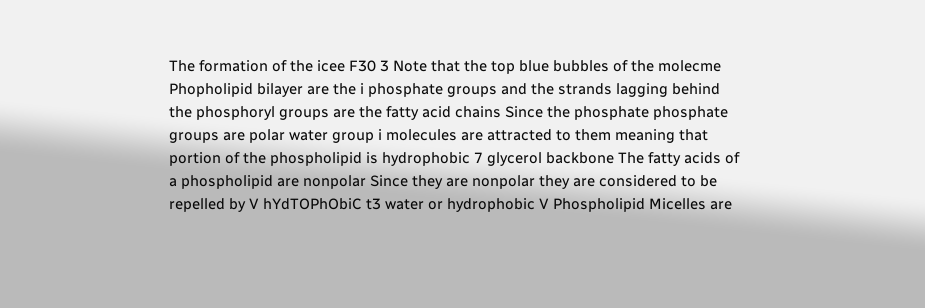The formation of the icee F30 3 Note that the top blue bubbles of the molecme Phopholipid bilayer are the i phosphate groups and the strands lagging behind the phosphoryl groups are the fatty acid chains Since the phosphate phosphate groups are polar water group i molecules are attracted to them meaning that portion of the phospholipid is hydrophobic 7 glycerol backbone The fatty acids of a phospholipid are nonpolar Since they are nonpolar they are considered to be repelled by V hYdTOPhObiC t3 water or hydrophobic V Phospholipid Micelles are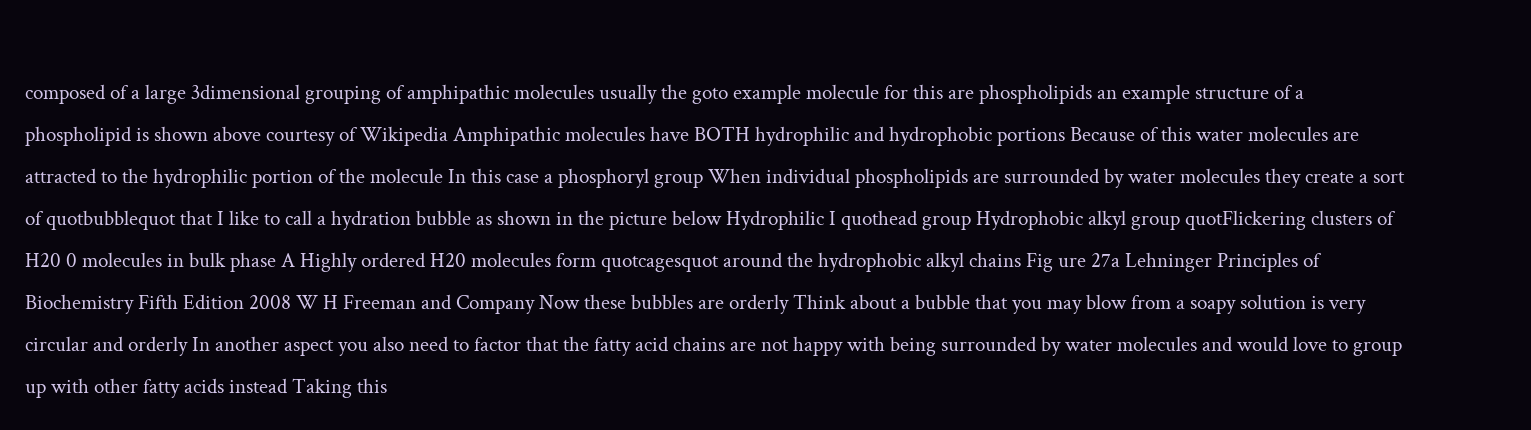composed of a large 3dimensional grouping of amphipathic molecules usually the goto example molecule for this are phospholipids an example structure of a phospholipid is shown above courtesy of Wikipedia Amphipathic molecules have BOTH hydrophilic and hydrophobic portions Because of this water molecules are attracted to the hydrophilic portion of the molecule In this case a phosphoryl group When individual phospholipids are surrounded by water molecules they create a sort of quotbubblequot that I like to call a hydration bubble as shown in the picture below Hydrophilic I quothead group Hydrophobic alkyl group quotFlickering clusters of H20 0 molecules in bulk phase A Highly ordered H20 molecules form quotcagesquot around the hydrophobic alkyl chains Fig ure 27a Lehninger Principles of Biochemistry Fifth Edition 2008 W H Freeman and Company Now these bubbles are orderly Think about a bubble that you may blow from a soapy solution is very circular and orderly In another aspect you also need to factor that the fatty acid chains are not happy with being surrounded by water molecules and would love to group up with other fatty acids instead Taking this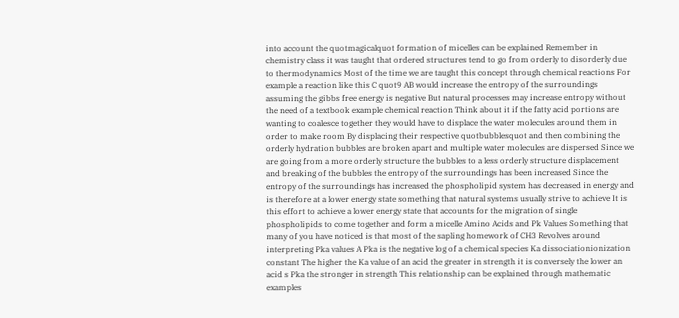into account the quotmagicalquot formation of micelles can be explained Remember in chemistry class it was taught that ordered structures tend to go from orderly to disorderly due to thermodynamics Most of the time we are taught this concept through chemical reactions For example a reaction like this C quot9 AB would increase the entropy of the surroundings assuming the gibbs free energy is negative But natural processes may increase entropy without the need of a textbook example chemical reaction Think about it if the fatty acid portions are wanting to coalesce together they would have to displace the water molecules around them in order to make room By displacing their respective quotbubblesquot and then combining the orderly hydration bubbles are broken apart and multiple water molecules are dispersed Since we are going from a more orderly structure the bubbles to a less orderly structure displacement and breaking of the bubbles the entropy of the surroundings has been increased Since the entropy of the surroundings has increased the phospholipid system has decreased in energy and is therefore at a lower energy state something that natural systems usually strive to achieve It is this effort to achieve a lower energy state that accounts for the migration of single phospholipids to come together and form a micelle Amino Acids and Pk Values Something that many of you have noticed is that most of the sapling homework of CH3 Revolves around interpreting Pka values A Pka is the negative log of a chemical species Ka dissociationionization constant The higher the Ka value of an acid the greater in strength it is conversely the lower an acid s Pka the stronger in strength This relationship can be explained through mathematic examples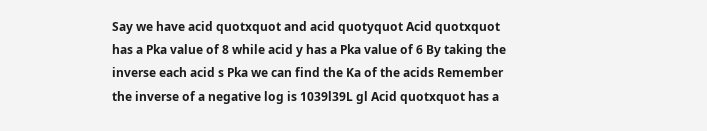Say we have acid quotxquot and acid quotyquot Acid quotxquot has a Pka value of 8 while acid y has a Pka value of 6 By taking the inverse each acid s Pka we can find the Ka of the acids Remember the inverse of a negative log is 1039l39L gl Acid quotxquot has a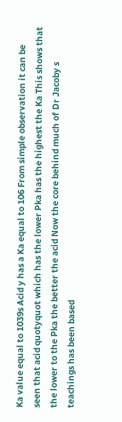Ka value equal to 1039s Acid y has a Ka equal to 106 From simple observation it can be seen that acid quotyquot which has the lower Pka has the highest the Ka This shows that the lower to the Pka the better the acid Now the core behind much of Dr Jacoby s teachings has been based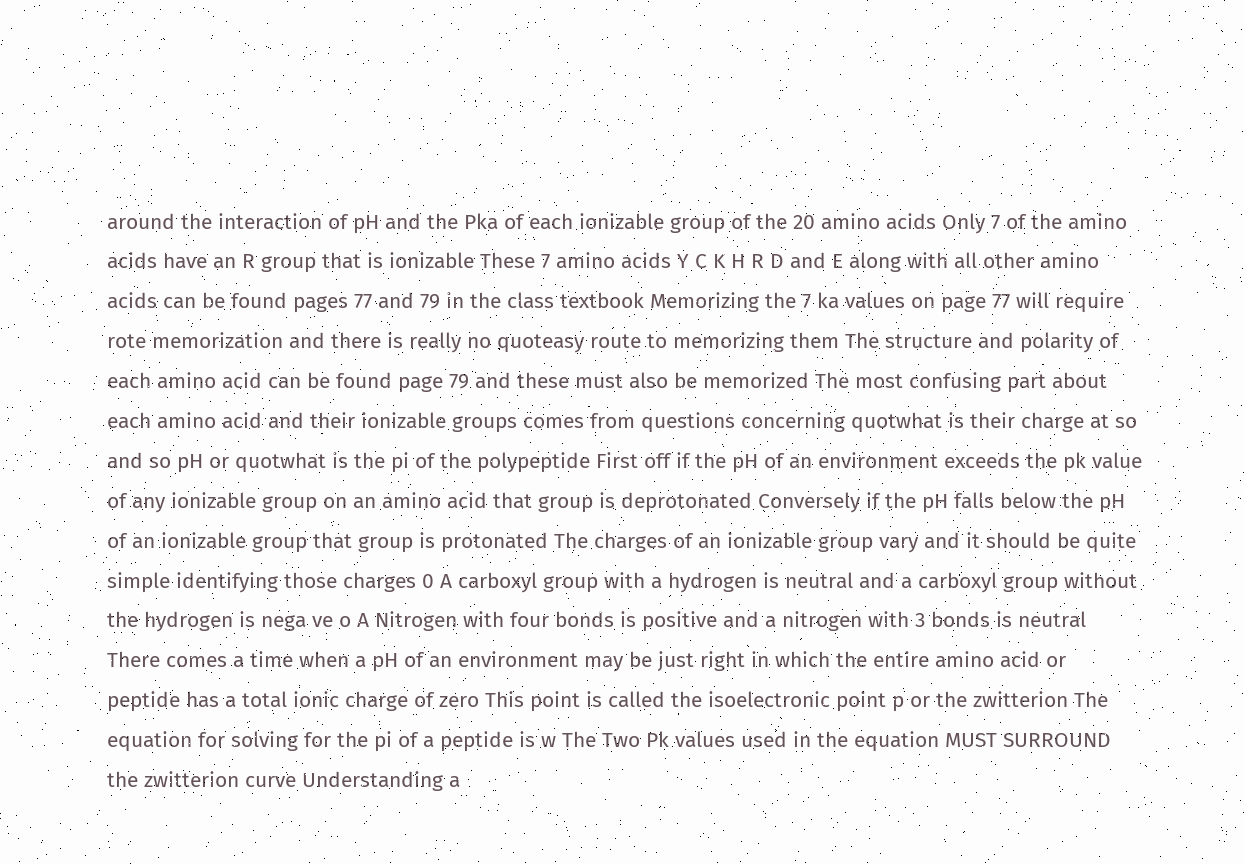around the interaction of pH and the Pka of each ionizable group of the 20 amino acids Only 7 of the amino acids have an R group that is ionizable These 7 amino acids Y C K H R D and E along with all other amino acids can be found pages 77 and 79 in the class textbook Memorizing the 7 ka values on page 77 will require rote memorization and there is really no quoteasy route to memorizing them The structure and polarity of each amino acid can be found page 79 and these must also be memorized The most confusing part about each amino acid and their ionizable groups comes from questions concerning quotwhat is their charge at so and so pH or quotwhat is the pi of the polypeptide First off if the pH of an environment exceeds the pk value of any ionizable group on an amino acid that group is deprotonated Conversely if the pH falls below the pH of an ionizable group that group is protonated The charges of an ionizable group vary and it should be quite simple identifying those charges 0 A carboxyl group with a hydrogen is neutral and a carboxyl group without the hydrogen is nega ve o A Nitrogen with four bonds is positive and a nitrogen with 3 bonds is neutral There comes a time when a pH of an environment may be just right in which the entire amino acid or peptide has a total ionic charge of zero This point is called the isoelectronic point p or the zwitterion The equation for solving for the pi of a peptide is w The Two Pk values used in the equation MUST SURROUND the zwitterion curve Understanding a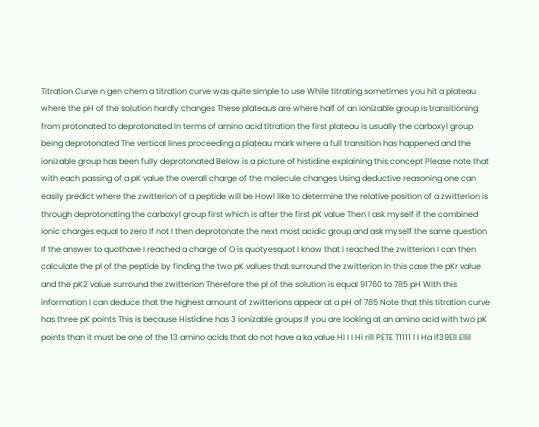Titration Curve n gen chem a titration curve was quite simple to use While titrating sometimes you hit a plateau where the pH of the solution hardly changes These plateaus are where half of an ionizable group is transitioning from protonated to deprotonated In terms of amino acid titration the first plateau is usually the carboxyl group being deprotonated The vertical lines proceeding a plateau mark where a full transition has happened and the ionizable group has been fully deprotonated Below is a picture of histidine explaining this concept Please note that with each passing of a pK value the overall charge of the molecule changes Using deductive reasoning one can easily predict where the zwitterion of a peptide will be Howl like to determine the relative position of a zwitterion is through deprotonating the carboxyl group first which is after the first pK value Then I ask myself if the combined ionic charges equal to zero If not I then deprotonate the next most acidic group and ask myself the same question If the answer to quothave I reached a charge of O is quotyesquot I know that I reached the zwitterion I can then calculate the pl of the peptide by finding the two pK values that surround the zwitterion In this case the pKr value and the pK2 value surround the zwitterion Therefore the pl of the solution is equal 91760 to 785 pH With this information I can deduce that the highest amount of zwitterions appear at a pH of 785 Note that this titration curve has three pK points This is because Histidine has 3 ionizable groups If you are looking at an amino acid with two pK points than it must be one of the 13 amino acids that do not have a ka value HI I I Hi rill PETE T1111 l l Ha if39Ell Ellil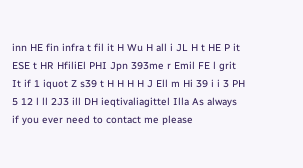inn HE fin infra t fil it H Wu H all i JL H t HE P it ESE t HR HfiliEl PHI Jpn 393me r Emil FE l grit It if 1 iquot Z s39 t H H H H J Ell m Hi 39 i i 3 PH 5 12 l ll 2J3 ill DH ieqtivaliagittel Illa As always if you ever need to contact me please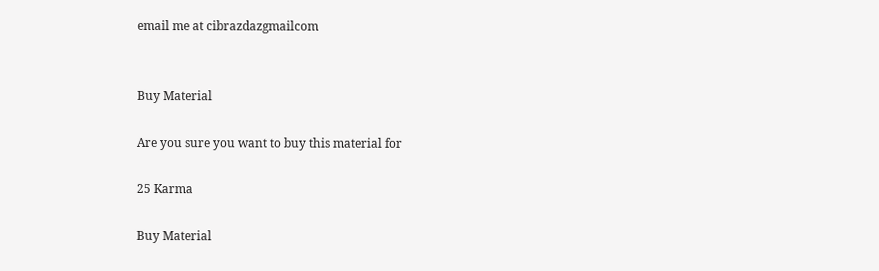email me at cibrazdazgmailcom


Buy Material

Are you sure you want to buy this material for

25 Karma

Buy Material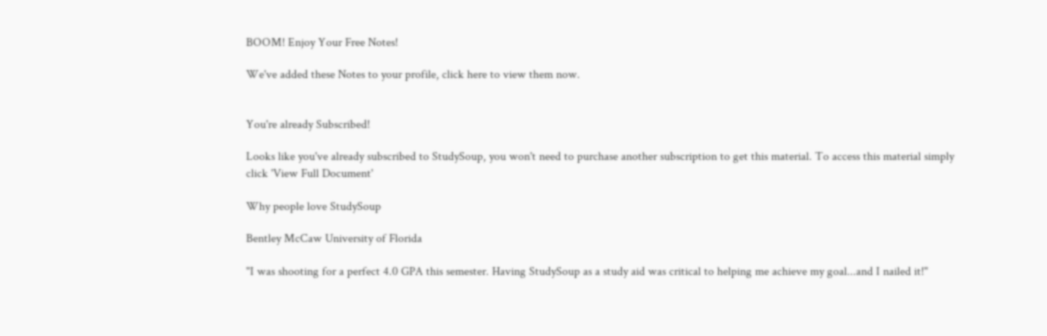BOOM! Enjoy Your Free Notes!

We've added these Notes to your profile, click here to view them now.


You're already Subscribed!

Looks like you've already subscribed to StudySoup, you won't need to purchase another subscription to get this material. To access this material simply click 'View Full Document'

Why people love StudySoup

Bentley McCaw University of Florida

"I was shooting for a perfect 4.0 GPA this semester. Having StudySoup as a study aid was critical to helping me achieve my goal...and I nailed it!"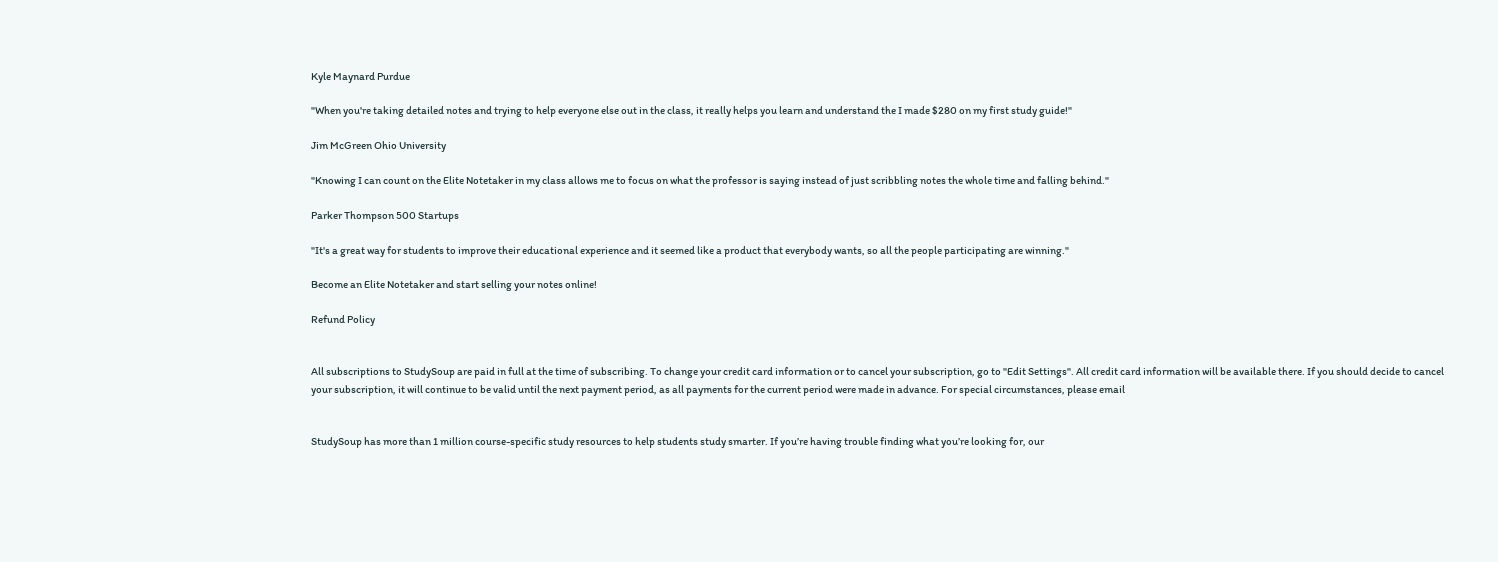Kyle Maynard Purdue

"When you're taking detailed notes and trying to help everyone else out in the class, it really helps you learn and understand the I made $280 on my first study guide!"

Jim McGreen Ohio University

"Knowing I can count on the Elite Notetaker in my class allows me to focus on what the professor is saying instead of just scribbling notes the whole time and falling behind."

Parker Thompson 500 Startups

"It's a great way for students to improve their educational experience and it seemed like a product that everybody wants, so all the people participating are winning."

Become an Elite Notetaker and start selling your notes online!

Refund Policy


All subscriptions to StudySoup are paid in full at the time of subscribing. To change your credit card information or to cancel your subscription, go to "Edit Settings". All credit card information will be available there. If you should decide to cancel your subscription, it will continue to be valid until the next payment period, as all payments for the current period were made in advance. For special circumstances, please email


StudySoup has more than 1 million course-specific study resources to help students study smarter. If you’re having trouble finding what you’re looking for, our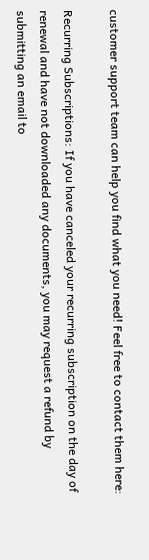customer support team can help you find what you need! Feel free to contact them here:

Recurring Subscriptions: If you have canceled your recurring subscription on the day of renewal and have not downloaded any documents, you may request a refund by submitting an email to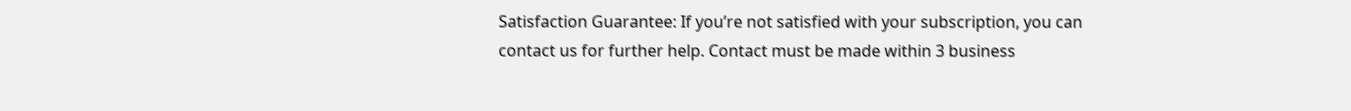Satisfaction Guarantee: If you’re not satisfied with your subscription, you can contact us for further help. Contact must be made within 3 business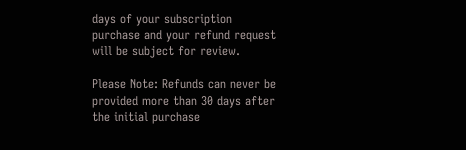days of your subscription purchase and your refund request will be subject for review.

Please Note: Refunds can never be provided more than 30 days after the initial purchase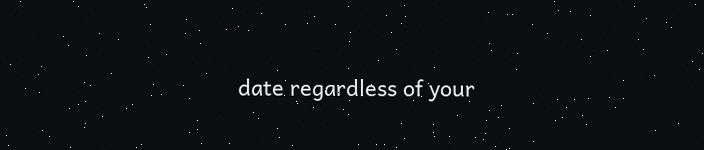date regardless of your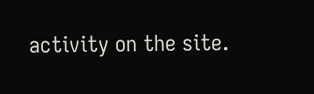activity on the site.